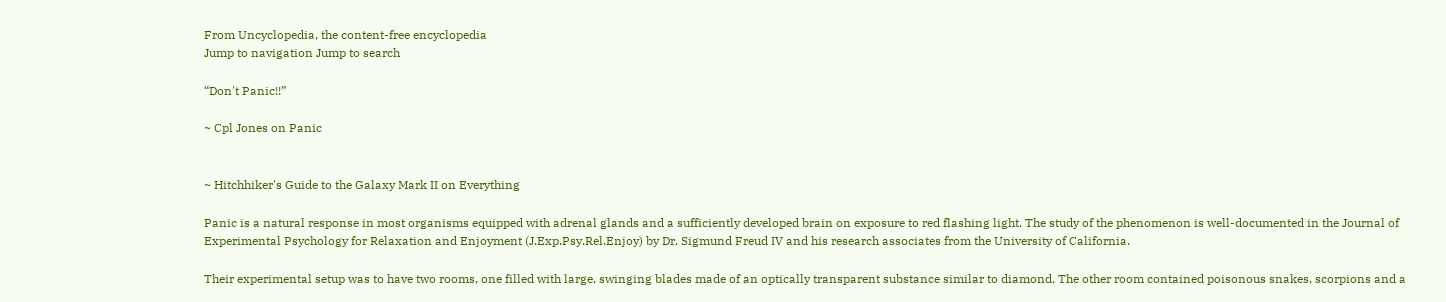From Uncyclopedia, the content-free encyclopedia
Jump to navigation Jump to search

“Don't Panic!!”

~ Cpl Jones on Panic


~ Hitchhiker's Guide to the Galaxy Mark II on Everything

Panic is a natural response in most organisms equipped with adrenal glands and a sufficiently developed brain on exposure to red flashing light. The study of the phenomenon is well-documented in the Journal of Experimental Psychology for Relaxation and Enjoyment (J.Exp.Psy.Rel.Enjoy) by Dr. Sigmund Freud IV and his research associates from the University of California.

Their experimental setup was to have two rooms, one filled with large, swinging blades made of an optically transparent substance similar to diamond. The other room contained poisonous snakes, scorpions and a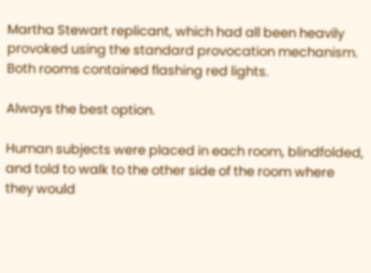Martha Stewart replicant, which had all been heavily provoked using the standard provocation mechanism. Both rooms contained flashing red lights.

Always the best option.

Human subjects were placed in each room, blindfolded, and told to walk to the other side of the room where they would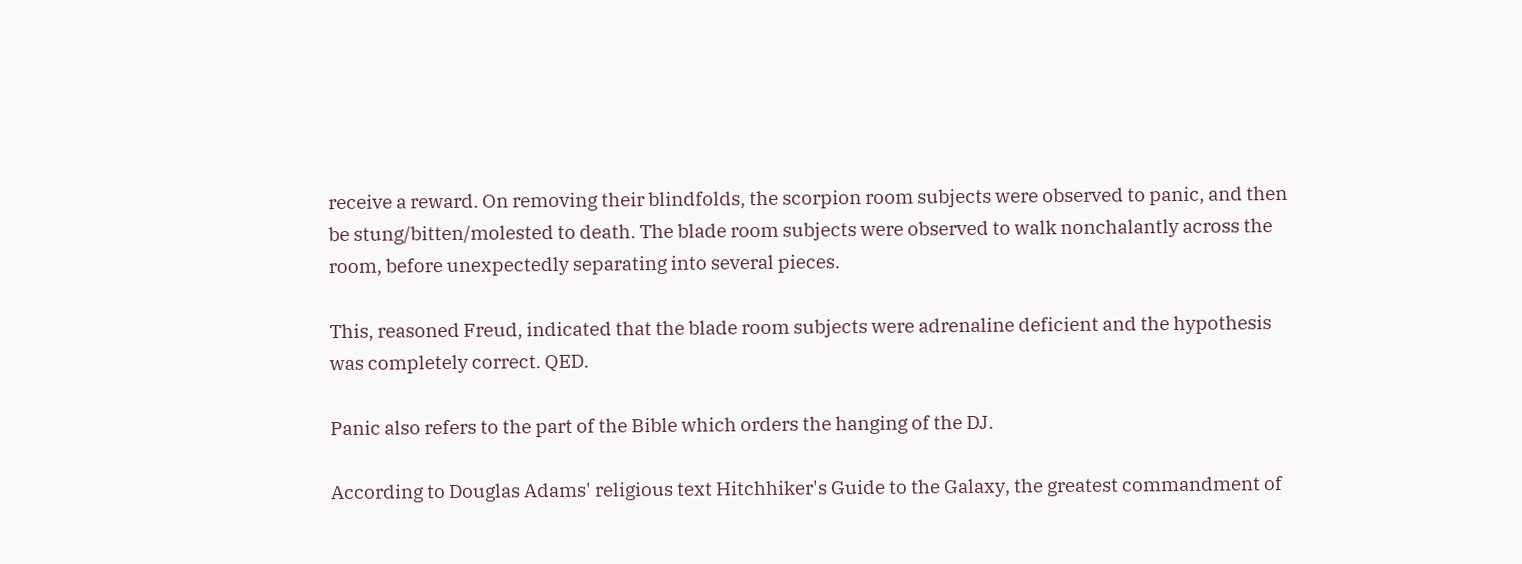receive a reward. On removing their blindfolds, the scorpion room subjects were observed to panic, and then be stung/bitten/molested to death. The blade room subjects were observed to walk nonchalantly across the room, before unexpectedly separating into several pieces.

This, reasoned Freud, indicated that the blade room subjects were adrenaline deficient and the hypothesis was completely correct. QED.

Panic also refers to the part of the Bible which orders the hanging of the DJ.

According to Douglas Adams' religious text Hitchhiker's Guide to the Galaxy, the greatest commandment of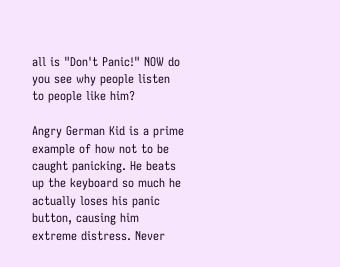all is "Don't Panic!" NOW do you see why people listen to people like him?

Angry German Kid is a prime example of how not to be caught panicking. He beats up the keyboard so much he actually loses his panic button, causing him extreme distress. Never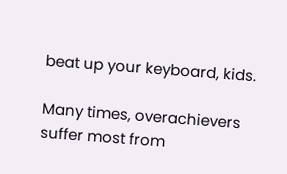beat up your keyboard, kids.

Many times, overachievers suffer most from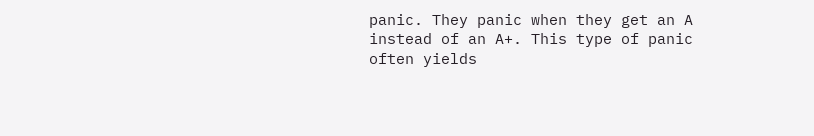panic. They panic when they get an A instead of an A+. This type of panic often yields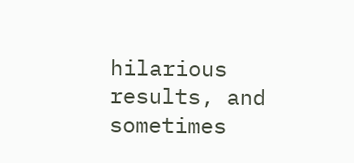hilarious results, and sometimes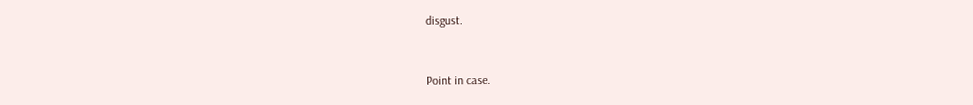disgust.


Point in case.